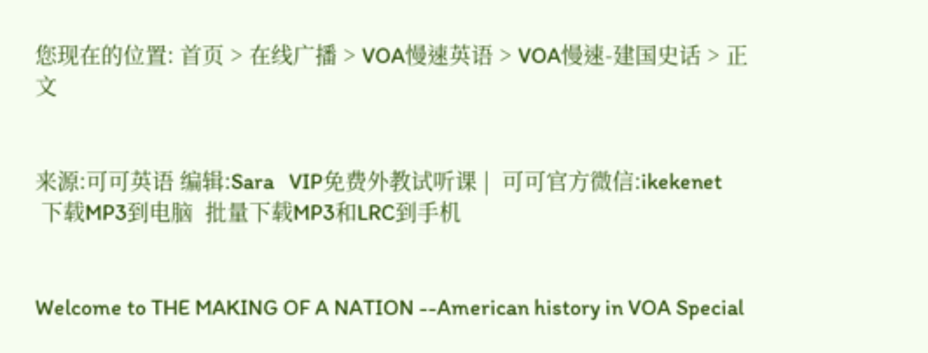您现在的位置: 首页 > 在线广播 > VOA慢速英语 > VOA慢速-建国史话 > 正文


来源:可可英语 编辑:Sara   VIP免费外教试听课 |  可可官方微信:ikekenet
 下载MP3到电脑  批量下载MP3和LRC到手机


Welcome to THE MAKING OF A NATION --American history in VOA Special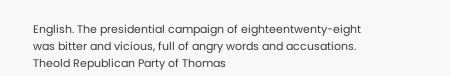English. The presidential campaign of eighteentwenty-eight was bitter and vicious, full of angry words and accusations. Theold Republican Party of Thomas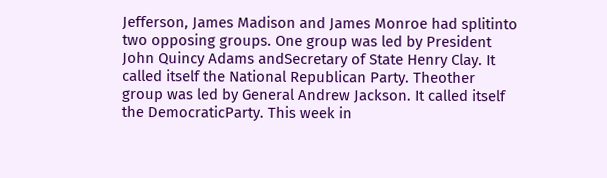Jefferson, James Madison and James Monroe had splitinto two opposing groups. One group was led by President John Quincy Adams andSecretary of State Henry Clay. It called itself the National Republican Party. Theother group was led by General Andrew Jackson. It called itself the DemocraticParty. This week in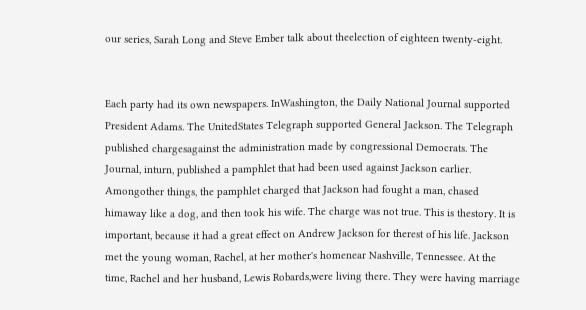our series, Sarah Long and Steve Ember talk about theelection of eighteen twenty-eight.


Each party had its own newspapers. InWashington, the Daily National Journal supported President Adams. The UnitedStates Telegraph supported General Jackson. The Telegraph published chargesagainst the administration made by congressional Democrats. The Journal, inturn, published a pamphlet that had been used against Jackson earlier. Amongother things, the pamphlet charged that Jackson had fought a man, chased himaway like a dog, and then took his wife. The charge was not true. This is thestory. It is important, because it had a great effect on Andrew Jackson for therest of his life. Jackson met the young woman, Rachel, at her mother's homenear Nashville, Tennessee. At the time, Rachel and her husband, Lewis Robards,were living there. They were having marriage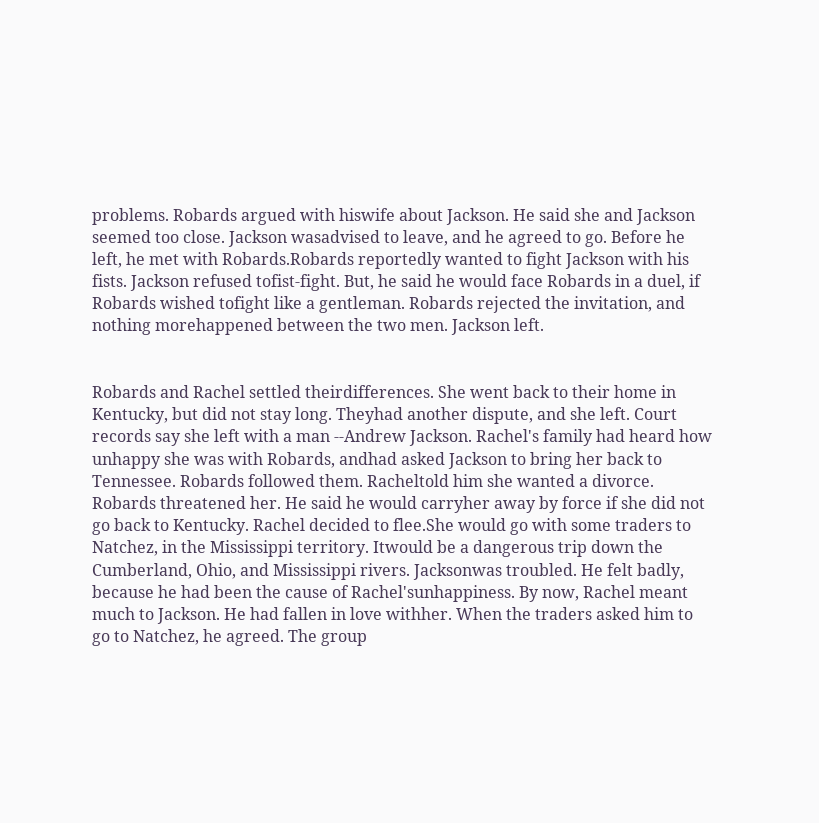problems. Robards argued with hiswife about Jackson. He said she and Jackson seemed too close. Jackson wasadvised to leave, and he agreed to go. Before he left, he met with Robards.Robards reportedly wanted to fight Jackson with his fists. Jackson refused tofist-fight. But, he said he would face Robards in a duel, if Robards wished tofight like a gentleman. Robards rejected the invitation, and nothing morehappened between the two men. Jackson left.


Robards and Rachel settled theirdifferences. She went back to their home in Kentucky, but did not stay long. Theyhad another dispute, and she left. Court records say she left with a man --Andrew Jackson. Rachel's family had heard how unhappy she was with Robards, andhad asked Jackson to bring her back to Tennessee. Robards followed them. Racheltold him she wanted a divorce. Robards threatened her. He said he would carryher away by force if she did not go back to Kentucky. Rachel decided to flee.She would go with some traders to Natchez, in the Mississippi territory. Itwould be a dangerous trip down the Cumberland, Ohio, and Mississippi rivers. Jacksonwas troubled. He felt badly, because he had been the cause of Rachel'sunhappiness. By now, Rachel meant much to Jackson. He had fallen in love withher. When the traders asked him to go to Natchez, he agreed. The group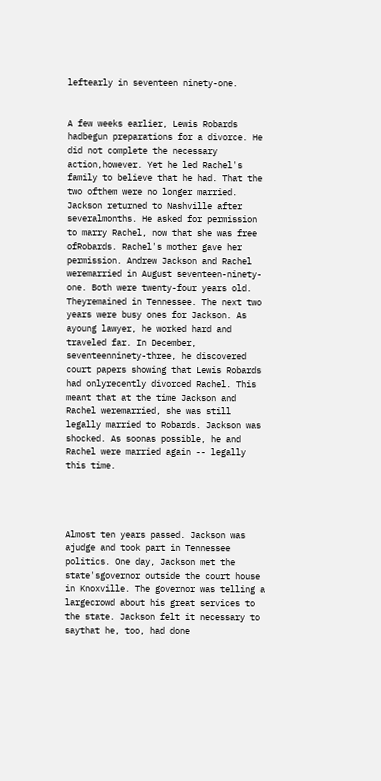leftearly in seventeen ninety-one.


A few weeks earlier, Lewis Robards hadbegun preparations for a divorce. He did not complete the necessary action,however. Yet he led Rachel's family to believe that he had. That the two ofthem were no longer married. Jackson returned to Nashville after severalmonths. He asked for permission to marry Rachel, now that she was free ofRobards. Rachel's mother gave her permission. Andrew Jackson and Rachel weremarried in August seventeen-ninety-one. Both were twenty-four years old. Theyremained in Tennessee. The next two years were busy ones for Jackson. As ayoung lawyer, he worked hard and traveled far. In December, seventeenninety-three, he discovered court papers showing that Lewis Robards had onlyrecently divorced Rachel. This meant that at the time Jackson and Rachel weremarried, she was still legally married to Robards. Jackson was shocked. As soonas possible, he and Rachel were married again -- legally this time.




Almost ten years passed. Jackson was ajudge and took part in Tennessee politics. One day, Jackson met the state'sgovernor outside the court house in Knoxville. The governor was telling a largecrowd about his great services to the state. Jackson felt it necessary to saythat he, too, had done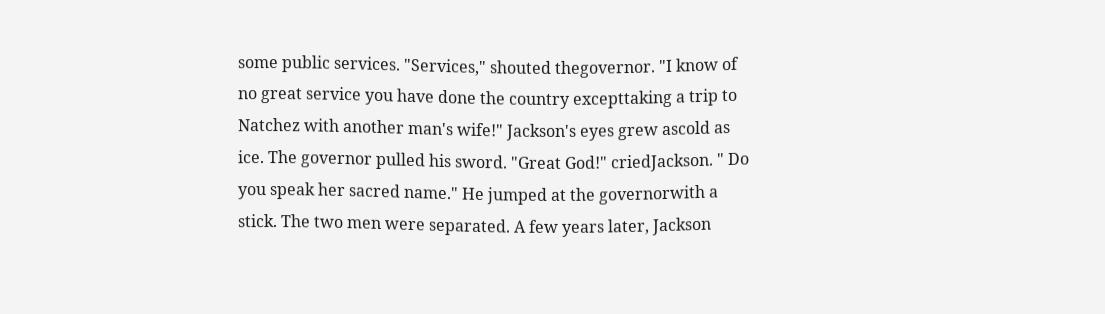some public services. "Services," shouted thegovernor. "I know of no great service you have done the country excepttaking a trip to Natchez with another man's wife!" Jackson's eyes grew ascold as ice. The governor pulled his sword. "Great God!" criedJackson. " Do you speak her sacred name." He jumped at the governorwith a stick. The two men were separated. A few years later, Jackson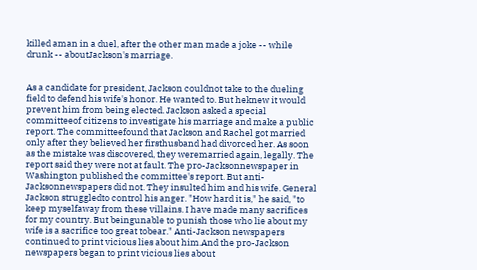killed aman in a duel, after the other man made a joke -- while drunk -- aboutJackson's marriage.


As a candidate for president, Jackson couldnot take to the dueling field to defend his wife's honor. He wanted to. But heknew it would prevent him from being elected. Jackson asked a special committeeof citizens to investigate his marriage and make a public report. The committeefound that Jackson and Rachel got married only after they believed her firsthusband had divorced her. As soon as the mistake was discovered, they weremarried again, legally. The report said they were not at fault. The pro-Jacksonnewspaper in Washington published the committee's report. But anti-Jacksonnewspapers did not. They insulted him and his wife. General Jackson struggledto control his anger. "How hard it is," he said, "to keep myselfaway from these villains. I have made many sacrifices for my country. But beingunable to punish those who lie about my wife is a sacrifice too great tobear." Anti-Jackson newspapers continued to print vicious lies about him.And the pro-Jackson newspapers began to print vicious lies about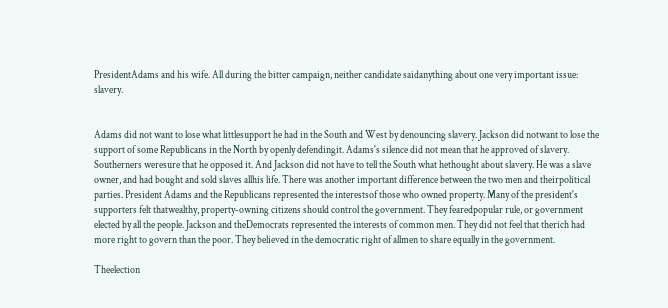PresidentAdams and his wife. All during the bitter campaign, neither candidate saidanything about one very important issue: slavery.


Adams did not want to lose what littlesupport he had in the South and West by denouncing slavery. Jackson did notwant to lose the support of some Republicans in the North by openly defendingit. Adams's silence did not mean that he approved of slavery. Southerners weresure that he opposed it. And Jackson did not have to tell the South what hethought about slavery. He was a slave owner, and had bought and sold slaves allhis life. There was another important difference between the two men and theirpolitical parties. President Adams and the Republicans represented the interestsof those who owned property. Many of the president's supporters felt thatwealthy, property-owning citizens should control the government. They fearedpopular rule, or government elected by all the people. Jackson and theDemocrats represented the interests of common men. They did not feel that therich had more right to govern than the poor. They believed in the democratic right of allmen to share equally in the government.

Theelection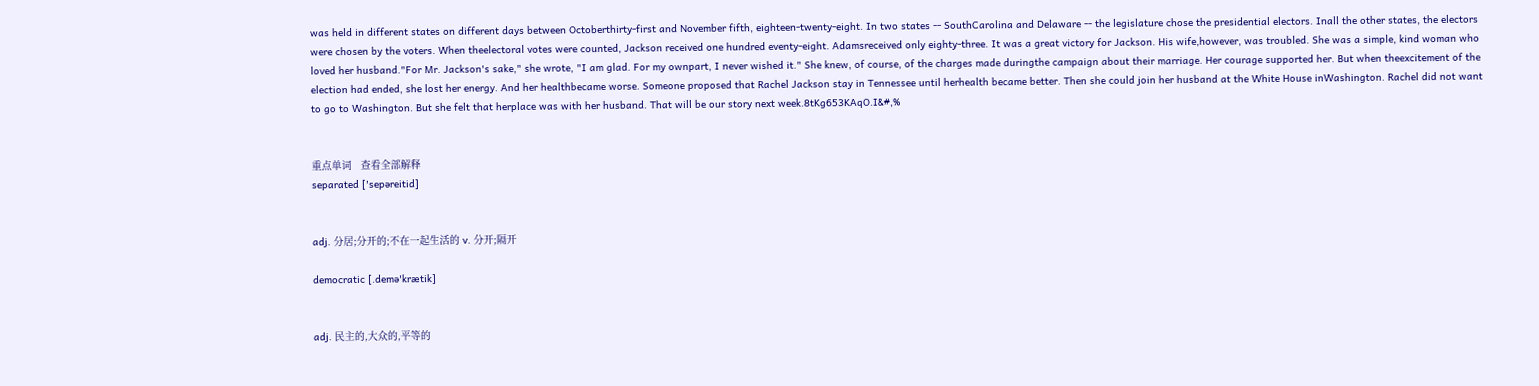was held in different states on different days between Octoberthirty-first and November fifth, eighteen-twenty-eight. In two states -- SouthCarolina and Delaware -- the legislature chose the presidential electors. Inall the other states, the electors were chosen by the voters. When theelectoral votes were counted, Jackson received one hundred eventy-eight. Adamsreceived only eighty-three. It was a great victory for Jackson. His wife,however, was troubled. She was a simple, kind woman who loved her husband."For Mr. Jackson's sake," she wrote, "I am glad. For my ownpart, I never wished it." She knew, of course, of the charges made duringthe campaign about their marriage. Her courage supported her. But when theexcitement of the election had ended, she lost her energy. And her healthbecame worse. Someone proposed that Rachel Jackson stay in Tennessee until herhealth became better. Then she could join her husband at the White House inWashington. Rachel did not want to go to Washington. But she felt that herplace was with her husband. That will be our story next week.8tKg653KAqO.I&#,%


重点单词   查看全部解释
separated ['sepəreitid]


adj. 分居;分开的;不在一起生活的 v. 分开;隔开

democratic [.demə'krætik]


adj. 民主的,大众的,平等的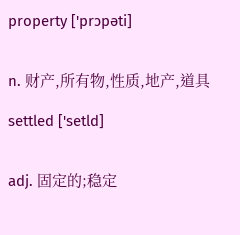property ['prɔpəti]


n. 财产,所有物,性质,地产,道具

settled ['setld]


adj. 固定的;稳定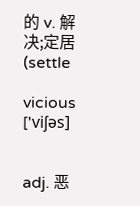的 v. 解决;定居(settle

vicious ['viʃəs]


adj. 恶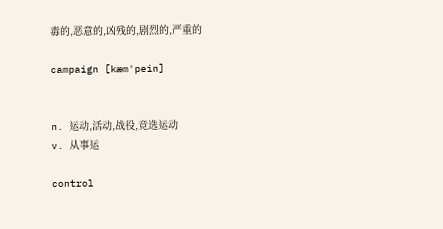毒的,恶意的,凶残的,剧烈的,严重的

campaign [kæm'pein]


n. 运动,活动,战役,竞选运动
v. 从事运

control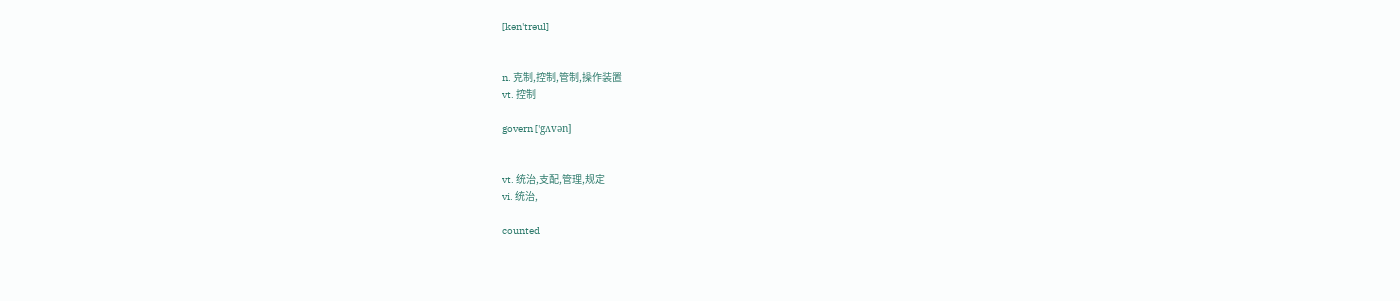[kən'trəul]


n. 克制,控制,管制,操作装置
vt. 控制

govern ['gʌvən]


vt. 统治,支配,管理,规定
vi. 统治,

counted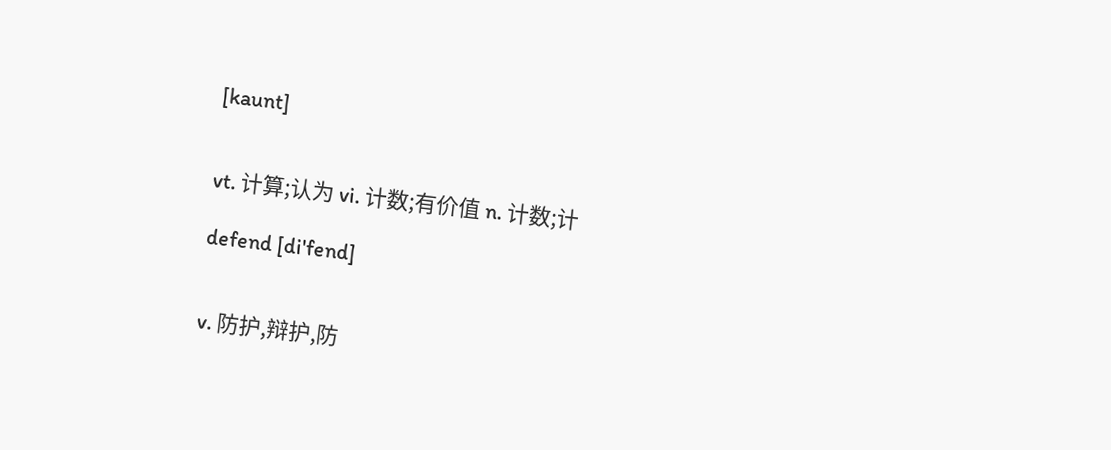[kaunt]


vt. 计算;认为 vi. 计数;有价值 n. 计数;计

defend [di'fend]


v. 防护,辩护,防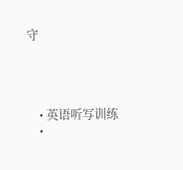守




    • 英语听写训练
    •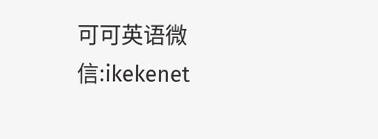可可英语微信:ikekenet